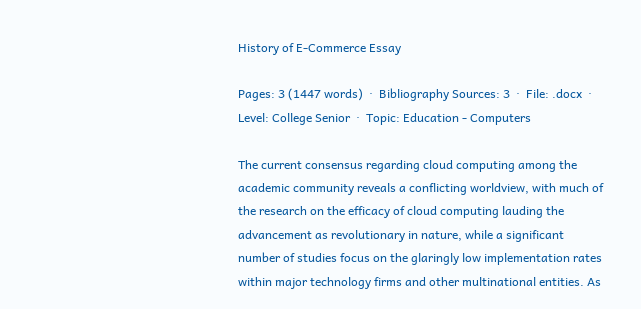History of E-Commerce Essay

Pages: 3 (1447 words)  ·  Bibliography Sources: 3  ·  File: .docx  ·  Level: College Senior  ·  Topic: Education - Computers

The current consensus regarding cloud computing among the academic community reveals a conflicting worldview, with much of the research on the efficacy of cloud computing lauding the advancement as revolutionary in nature, while a significant number of studies focus on the glaringly low implementation rates within major technology firms and other multinational entities. As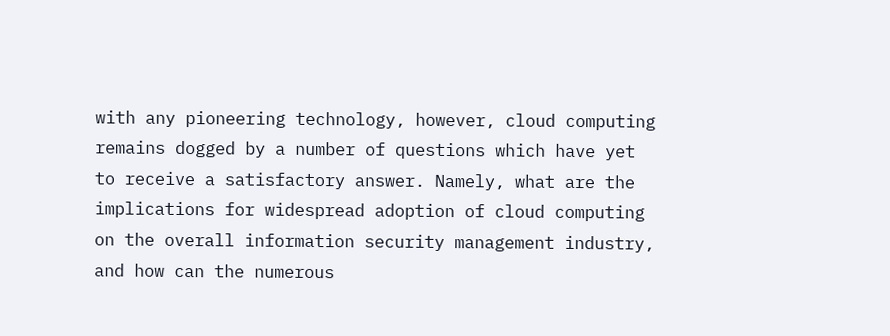with any pioneering technology, however, cloud computing remains dogged by a number of questions which have yet to receive a satisfactory answer. Namely, what are the implications for widespread adoption of cloud computing on the overall information security management industry, and how can the numerous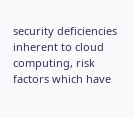security deficiencies inherent to cloud computing, risk factors which have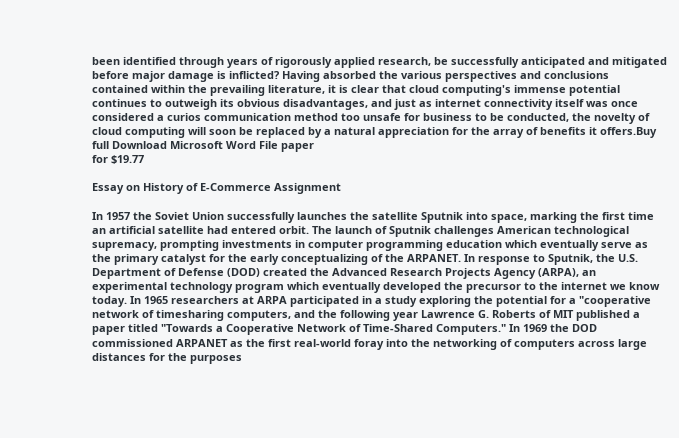been identified through years of rigorously applied research, be successfully anticipated and mitigated before major damage is inflicted? Having absorbed the various perspectives and conclusions contained within the prevailing literature, it is clear that cloud computing's immense potential continues to outweigh its obvious disadvantages, and just as internet connectivity itself was once considered a curios communication method too unsafe for business to be conducted, the novelty of cloud computing will soon be replaced by a natural appreciation for the array of benefits it offers.Buy full Download Microsoft Word File paper
for $19.77

Essay on History of E-Commerce Assignment

In 1957 the Soviet Union successfully launches the satellite Sputnik into space, marking the first time an artificial satellite had entered orbit. The launch of Sputnik challenges American technological supremacy, prompting investments in computer programming education which eventually serve as the primary catalyst for the early conceptualizing of the ARPANET. In response to Sputnik, the U.S. Department of Defense (DOD) created the Advanced Research Projects Agency (ARPA), an experimental technology program which eventually developed the precursor to the internet we know today. In 1965 researchers at ARPA participated in a study exploring the potential for a "cooperative network of timesharing computers, and the following year Lawrence G. Roberts of MIT published a paper titled "Towards a Cooperative Network of Time-Shared Computers." In 1969 the DOD commissioned ARPANET as the first real-world foray into the networking of computers across large distances for the purposes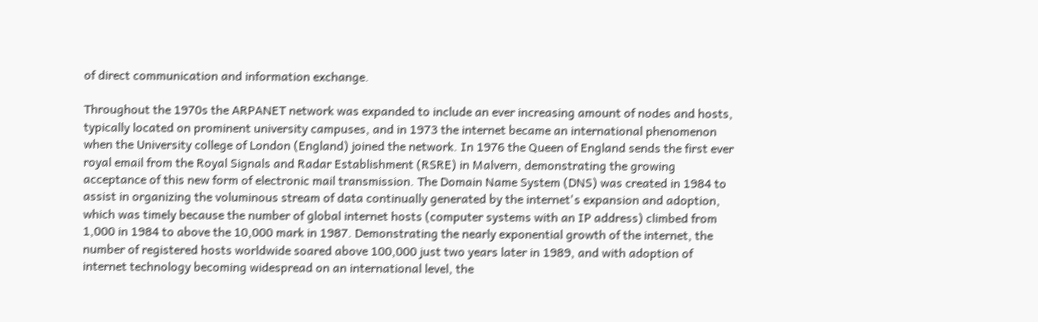of direct communication and information exchange.

Throughout the 1970s the ARPANET network was expanded to include an ever increasing amount of nodes and hosts, typically located on prominent university campuses, and in 1973 the internet became an international phenomenon when the University college of London (England) joined the network. In 1976 the Queen of England sends the first ever royal email from the Royal Signals and Radar Establishment (RSRE) in Malvern, demonstrating the growing acceptance of this new form of electronic mail transmission. The Domain Name System (DNS) was created in 1984 to assist in organizing the voluminous stream of data continually generated by the internet's expansion and adoption, which was timely because the number of global internet hosts (computer systems with an IP address) climbed from 1,000 in 1984 to above the 10,000 mark in 1987. Demonstrating the nearly exponential growth of the internet, the number of registered hosts worldwide soared above 100,000 just two years later in 1989, and with adoption of internet technology becoming widespread on an international level, the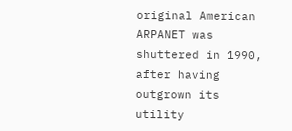original American ARPANET was shuttered in 1990, after having outgrown its utility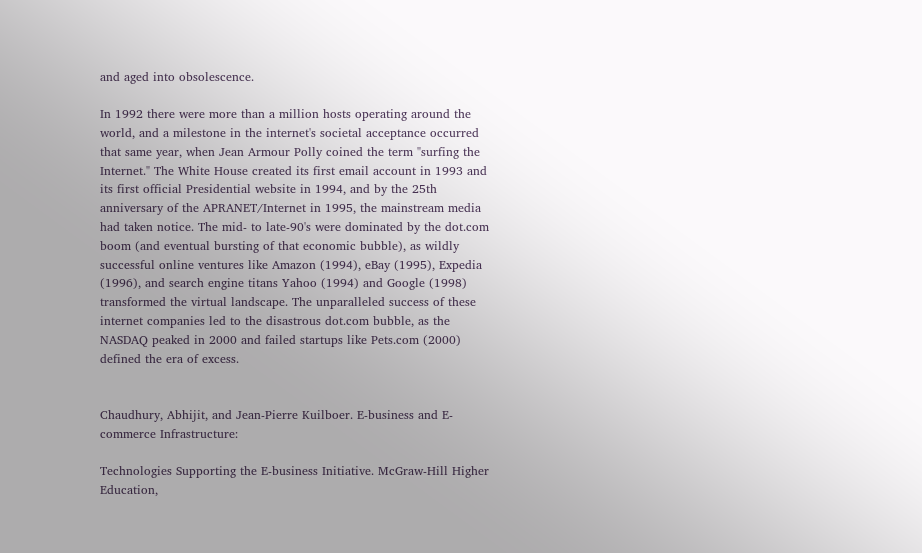and aged into obsolescence.

In 1992 there were more than a million hosts operating around the world, and a milestone in the internet's societal acceptance occurred that same year, when Jean Armour Polly coined the term "surfing the Internet." The White House created its first email account in 1993 and its first official Presidential website in 1994, and by the 25th anniversary of the APRANET/Internet in 1995, the mainstream media had taken notice. The mid- to late-90's were dominated by the dot.com boom (and eventual bursting of that economic bubble), as wildly successful online ventures like Amazon (1994), eBay (1995), Expedia (1996), and search engine titans Yahoo (1994) and Google (1998) transformed the virtual landscape. The unparalleled success of these internet companies led to the disastrous dot.com bubble, as the NASDAQ peaked in 2000 and failed startups like Pets.com (2000) defined the era of excess.


Chaudhury, Abhijit, and Jean-Pierre Kuilboer. E-business and E-commerce Infrastructure:

Technologies Supporting the E-business Initiative. McGraw-Hill Higher Education,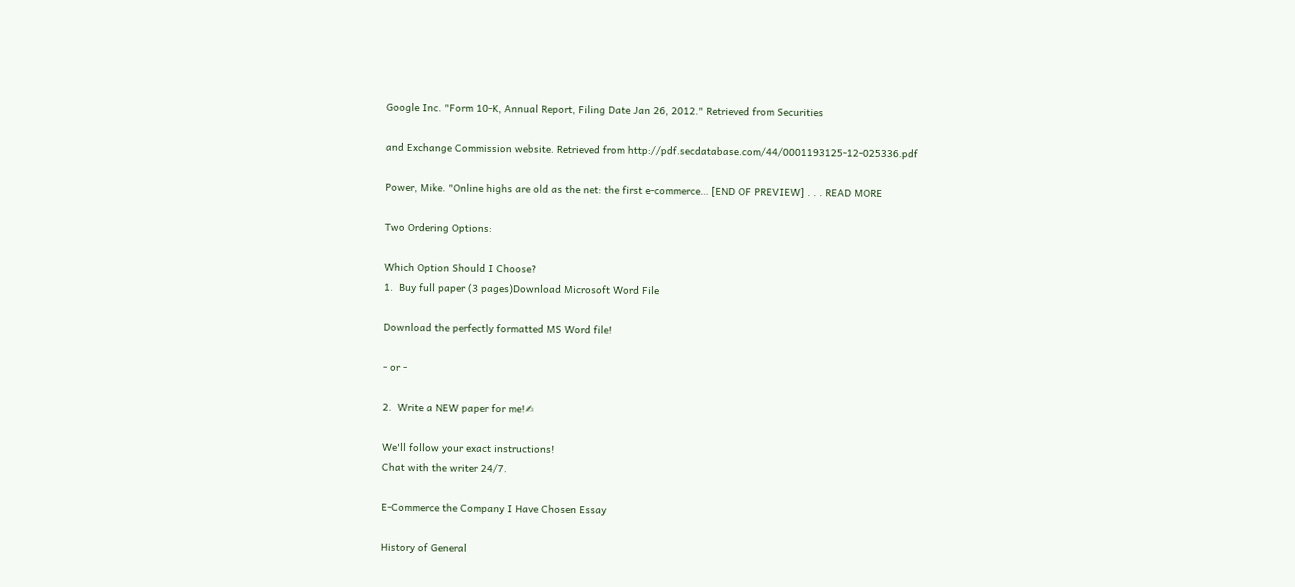Google Inc. "Form 10-K, Annual Report, Filing Date Jan 26, 2012." Retrieved from Securities

and Exchange Commission website. Retrieved from http://pdf.secdatabase.com/44/0001193125-12-025336.pdf

Power, Mike. "Online highs are old as the net: the first e-commerce… [END OF PREVIEW] . . . READ MORE

Two Ordering Options:

Which Option Should I Choose?
1.  Buy full paper (3 pages)Download Microsoft Word File

Download the perfectly formatted MS Word file!

- or -

2.  Write a NEW paper for me!✍

We'll follow your exact instructions!
Chat with the writer 24/7.

E-Commerce the Company I Have Chosen Essay

History of General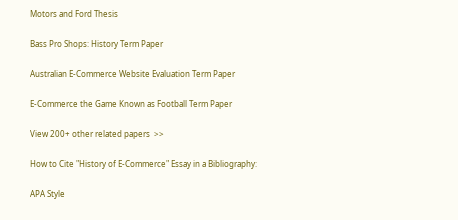Motors and Ford Thesis

Bass Pro Shops: History Term Paper

Australian E-Commerce Website Evaluation Term Paper

E-Commerce the Game Known as Football Term Paper

View 200+ other related papers  >>

How to Cite "History of E-Commerce" Essay in a Bibliography:

APA Style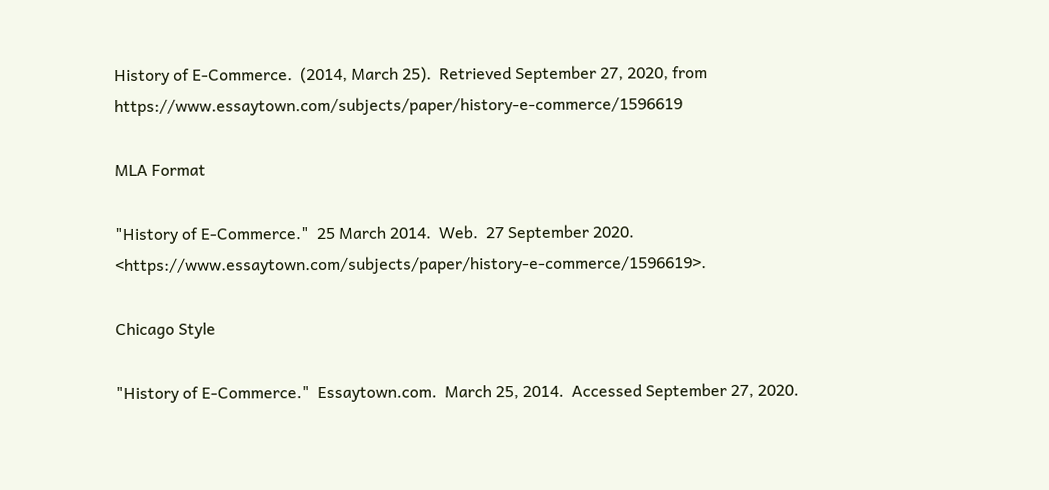History of E-Commerce.  (2014, March 25).  Retrieved September 27, 2020, from https://www.essaytown.com/subjects/paper/history-e-commerce/1596619

MLA Format

"History of E-Commerce."  25 March 2014.  Web.  27 September 2020. <https://www.essaytown.com/subjects/paper/history-e-commerce/1596619>.

Chicago Style

"History of E-Commerce."  Essaytown.com.  March 25, 2014.  Accessed September 27, 2020.